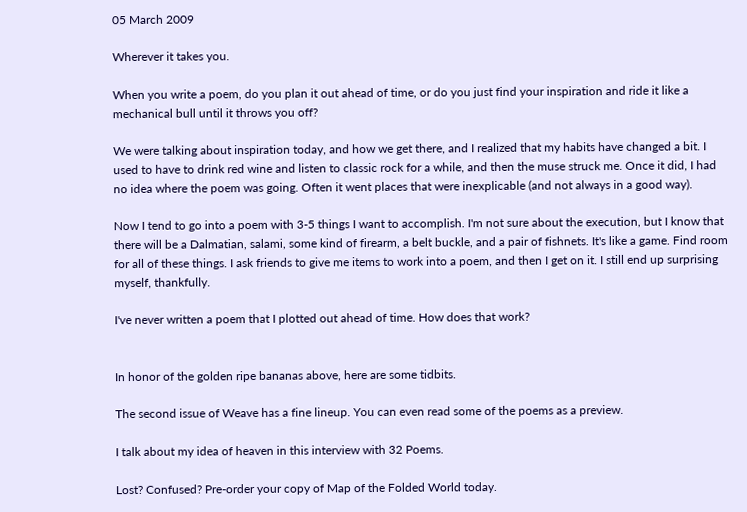05 March 2009

Wherever it takes you.

When you write a poem, do you plan it out ahead of time, or do you just find your inspiration and ride it like a mechanical bull until it throws you off?

We were talking about inspiration today, and how we get there, and I realized that my habits have changed a bit. I used to have to drink red wine and listen to classic rock for a while, and then the muse struck me. Once it did, I had no idea where the poem was going. Often it went places that were inexplicable (and not always in a good way).

Now I tend to go into a poem with 3-5 things I want to accomplish. I'm not sure about the execution, but I know that there will be a Dalmatian, salami, some kind of firearm, a belt buckle, and a pair of fishnets. It's like a game. Find room for all of these things. I ask friends to give me items to work into a poem, and then I get on it. I still end up surprising myself, thankfully.

I've never written a poem that I plotted out ahead of time. How does that work?


In honor of the golden ripe bananas above, here are some tidbits.

The second issue of Weave has a fine lineup. You can even read some of the poems as a preview.

I talk about my idea of heaven in this interview with 32 Poems.

Lost? Confused? Pre-order your copy of Map of the Folded World today.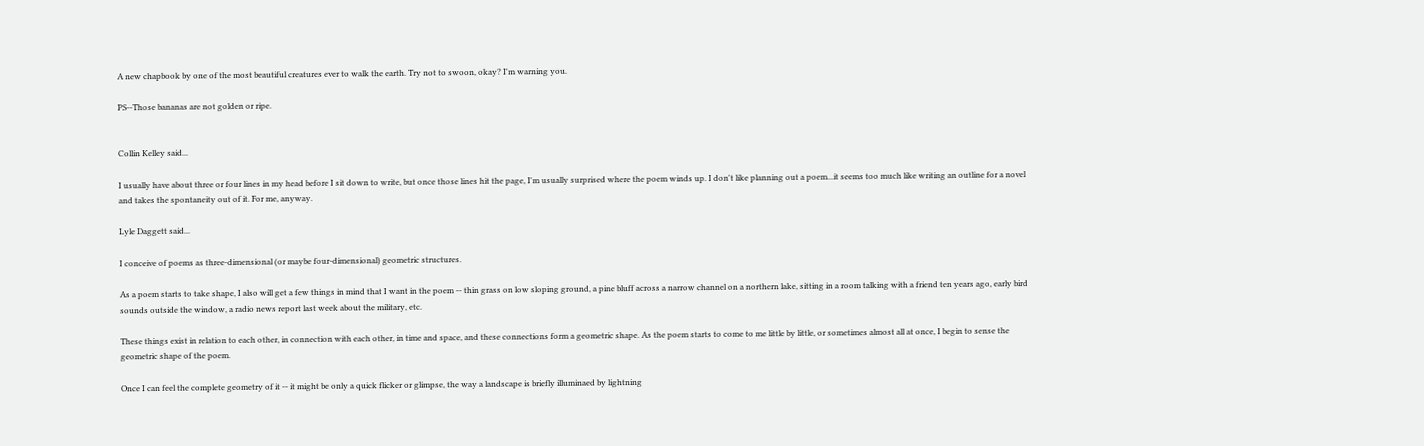A new chapbook by one of the most beautiful creatures ever to walk the earth. Try not to swoon, okay? I'm warning you.

PS--Those bananas are not golden or ripe.


Collin Kelley said...

I usually have about three or four lines in my head before I sit down to write, but once those lines hit the page, I'm usually surprised where the poem winds up. I don't like planning out a poem...it seems too much like writing an outline for a novel and takes the spontaneity out of it. For me, anyway.

Lyle Daggett said...

I conceive of poems as three-dimensional (or maybe four-dimensional) geometric structures.

As a poem starts to take shape, I also will get a few things in mind that I want in the poem -- thin grass on low sloping ground, a pine bluff across a narrow channel on a northern lake, sitting in a room talking with a friend ten years ago, early bird sounds outside the window, a radio news report last week about the military, etc.

These things exist in relation to each other, in connection with each other, in time and space, and these connections form a geometric shape. As the poem starts to come to me little by little, or sometimes almost all at once, I begin to sense the geometric shape of the poem.

Once I can feel the complete geometry of it -- it might be only a quick flicker or glimpse, the way a landscape is briefly illuminaed by lightning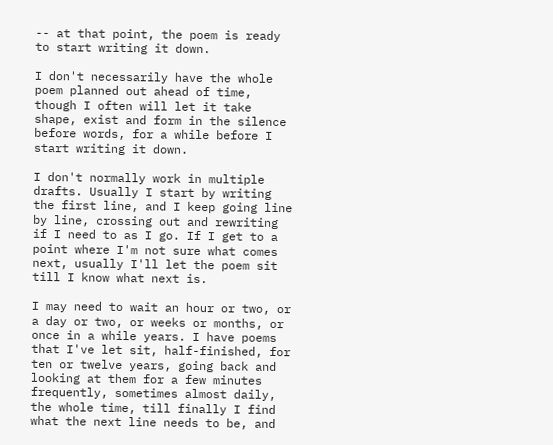-- at that point, the poem is ready to start writing it down.

I don't necessarily have the whole poem planned out ahead of time, though I often will let it take shape, exist and form in the silence before words, for a while before I start writing it down.

I don't normally work in multiple drafts. Usually I start by writing the first line, and I keep going line by line, crossing out and rewriting if I need to as I go. If I get to a point where I'm not sure what comes next, usually I'll let the poem sit till I know what next is.

I may need to wait an hour or two, or a day or two, or weeks or months, or once in a while years. I have poems that I've let sit, half-finished, for ten or twelve years, going back and looking at them for a few minutes frequently, sometimes almost daily, the whole time, till finally I find what the next line needs to be, and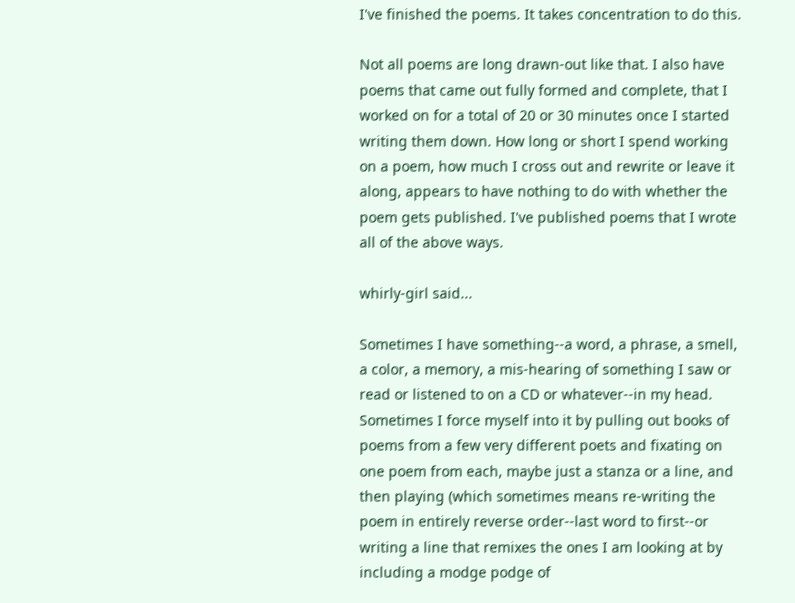I've finished the poems. It takes concentration to do this.

Not all poems are long drawn-out like that. I also have poems that came out fully formed and complete, that I worked on for a total of 20 or 30 minutes once I started writing them down. How long or short I spend working on a poem, how much I cross out and rewrite or leave it along, appears to have nothing to do with whether the poem gets published. I've published poems that I wrote all of the above ways.

whirly-girl said...

Sometimes I have something--a word, a phrase, a smell, a color, a memory, a mis-hearing of something I saw or read or listened to on a CD or whatever--in my head. Sometimes I force myself into it by pulling out books of poems from a few very different poets and fixating on one poem from each, maybe just a stanza or a line, and then playing (which sometimes means re-writing the poem in entirely reverse order--last word to first--or writing a line that remixes the ones I am looking at by including a modge podge of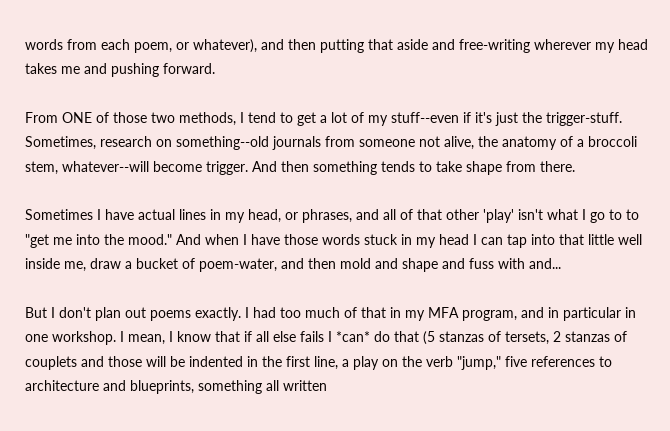words from each poem, or whatever), and then putting that aside and free-writing wherever my head takes me and pushing forward.

From ONE of those two methods, I tend to get a lot of my stuff--even if it's just the trigger-stuff. Sometimes, research on something--old journals from someone not alive, the anatomy of a broccoli stem, whatever--will become trigger. And then something tends to take shape from there.

Sometimes I have actual lines in my head, or phrases, and all of that other 'play' isn't what I go to to "get me into the mood." And when I have those words stuck in my head I can tap into that little well inside me, draw a bucket of poem-water, and then mold and shape and fuss with and...

But I don't plan out poems exactly. I had too much of that in my MFA program, and in particular in one workshop. I mean, I know that if all else fails I *can* do that (5 stanzas of tersets, 2 stanzas of couplets and those will be indented in the first line, a play on the verb "jump," five references to architecture and blueprints, something all written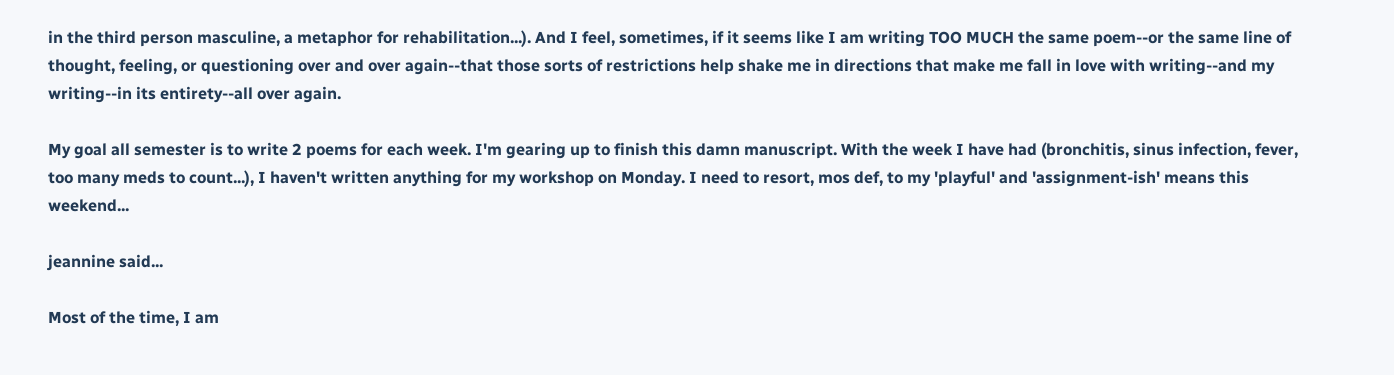in the third person masculine, a metaphor for rehabilitation...). And I feel, sometimes, if it seems like I am writing TOO MUCH the same poem--or the same line of thought, feeling, or questioning over and over again--that those sorts of restrictions help shake me in directions that make me fall in love with writing--and my writing--in its entirety--all over again.

My goal all semester is to write 2 poems for each week. I'm gearing up to finish this damn manuscript. With the week I have had (bronchitis, sinus infection, fever, too many meds to count...), I haven't written anything for my workshop on Monday. I need to resort, mos def, to my 'playful' and 'assignment-ish' means this weekend...

jeannine said...

Most of the time, I am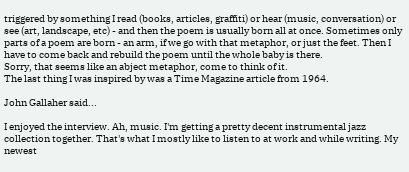triggered by something I read (books, articles, graffiti) or hear (music, conversation) or see (art, landscape, etc) - and then the poem is usually born all at once. Sometimes only parts of a poem are born - an arm, if we go with that metaphor, or just the feet. Then I have to come back and rebuild the poem until the whole baby is there.
Sorry, that seems like an abject metaphor, come to think of it.
The last thing I was inspired by was a Time Magazine article from 1964.

John Gallaher said...

I enjoyed the interview. Ah, music. I'm getting a pretty decent instrumental jazz collection together. That's what I mostly like to listen to at work and while writing. My newest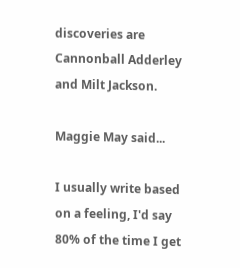discoveries are Cannonball Adderley and Milt Jackson.

Maggie May said...

I usually write based on a feeling, I'd say 80% of the time I get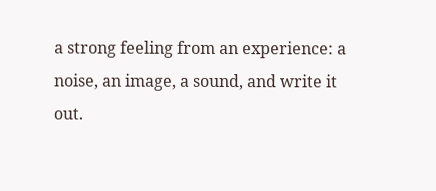a strong feeling from an experience: a noise, an image, a sound, and write it out.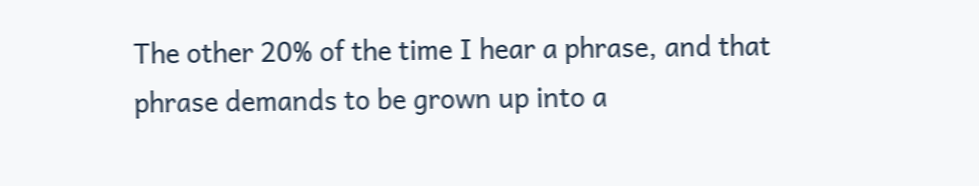The other 20% of the time I hear a phrase, and that phrase demands to be grown up into a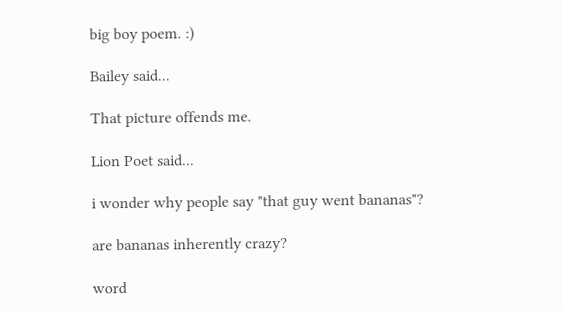big boy poem. :)

Bailey said...

That picture offends me.

Lion Poet said...

i wonder why people say "that guy went bananas"?

are bananas inherently crazy?

word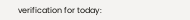verification for today: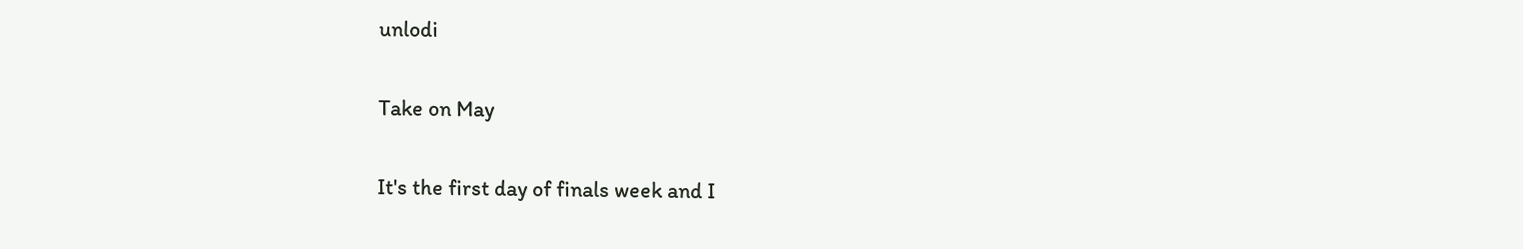unlodi

Take on May

It's the first day of finals week and I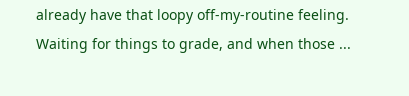already have that loopy off-my-routine feeling. Waiting for things to grade, and when those ...